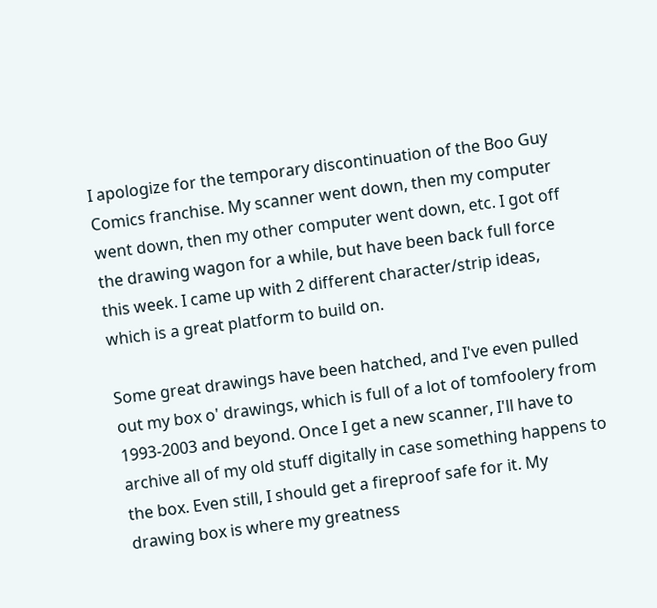I apologize for the temporary discontinuation of the Boo Guy Comics franchise. My scanner went down, then my computer went down, then my other computer went down, etc. I got off the drawing wagon for a while, but have been back full force this week. I came up with 2 different character/strip ideas, which is a great platform to build on.

Some great drawings have been hatched, and I've even pulled out my box o' drawings, which is full of a lot of tomfoolery from 1993-2003 and beyond. Once I get a new scanner, I'll have to archive all of my old stuff digitally in case something happens to the box. Even still, I should get a fireproof safe for it. My drawing box is where my greatness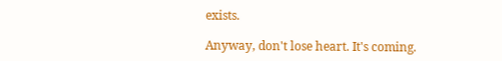exists.

Anyway, don't lose heart. It's coming.